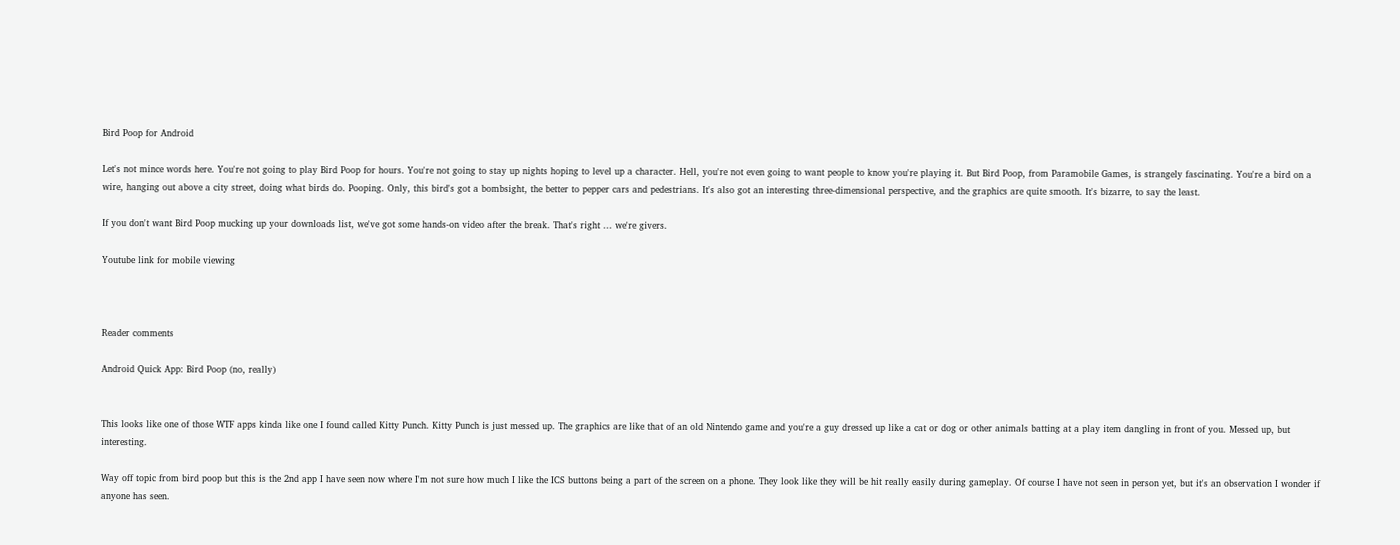Bird Poop for Android

Let's not mince words here. You're not going to play Bird Poop for hours. You're not going to stay up nights hoping to level up a character. Hell, you're not even going to want people to know you're playing it. But Bird Poop, from Paramobile Games, is strangely fascinating. You're a bird on a wire, hanging out above a city street, doing what birds do. Pooping. Only, this bird's got a bombsight, the better to pepper cars and pedestrians. It's also got an interesting three-dimensional perspective, and the graphics are quite smooth. It's bizarre, to say the least.

If you don't want Bird Poop mucking up your downloads list, we've got some hands-on video after the break. That's right ... we're givers.

Youtube link for mobile viewing



Reader comments

Android Quick App: Bird Poop (no, really)


This looks like one of those WTF apps kinda like one I found called Kitty Punch. Kitty Punch is just messed up. The graphics are like that of an old Nintendo game and you're a guy dressed up like a cat or dog or other animals batting at a play item dangling in front of you. Messed up, but interesting.

Way off topic from bird poop but this is the 2nd app I have seen now where I'm not sure how much I like the ICS buttons being a part of the screen on a phone. They look like they will be hit really easily during gameplay. Of course I have not seen in person yet, but it's an observation I wonder if anyone has seen.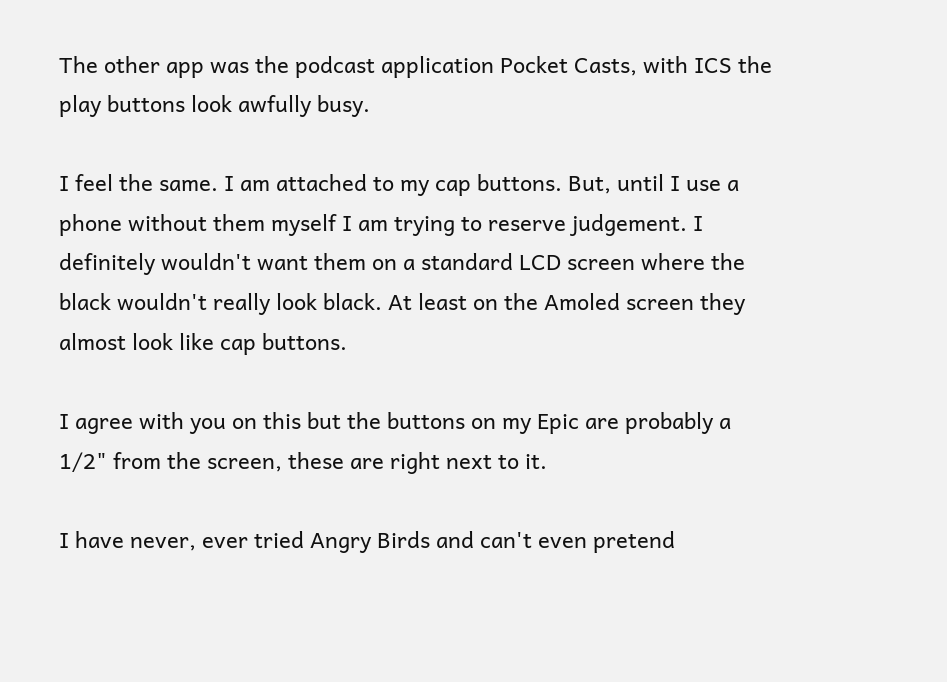The other app was the podcast application Pocket Casts, with ICS the play buttons look awfully busy.

I feel the same. I am attached to my cap buttons. But, until I use a phone without them myself I am trying to reserve judgement. I definitely wouldn't want them on a standard LCD screen where the black wouldn't really look black. At least on the Amoled screen they almost look like cap buttons.

I agree with you on this but the buttons on my Epic are probably a 1/2" from the screen, these are right next to it.

I have never, ever tried Angry Birds and can't even pretend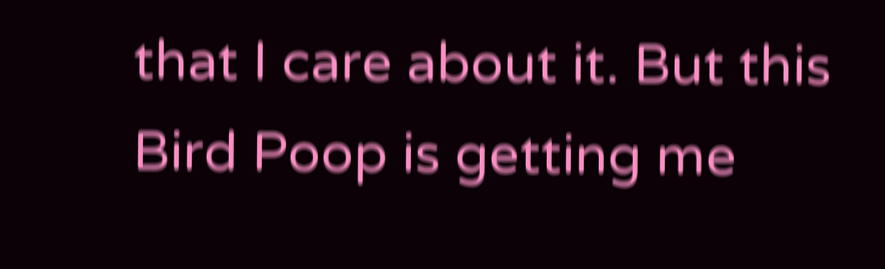that I care about it. But this Bird Poop is getting me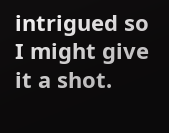intrigued so I might give it a shot.